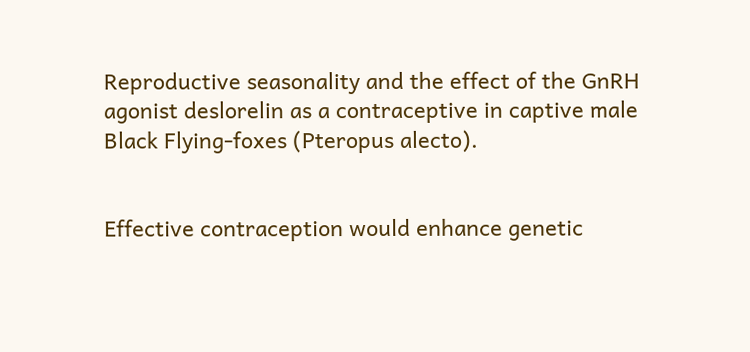Reproductive seasonality and the effect of the GnRH agonist deslorelin as a contraceptive in captive male Black Flying-foxes (Pteropus alecto).


Effective contraception would enhance genetic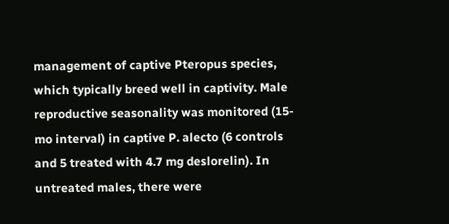management of captive Pteropus species, which typically breed well in captivity. Male reproductive seasonality was monitored (15-mo interval) in captive P. alecto (6 controls and 5 treated with 4.7 mg deslorelin). In untreated males, there were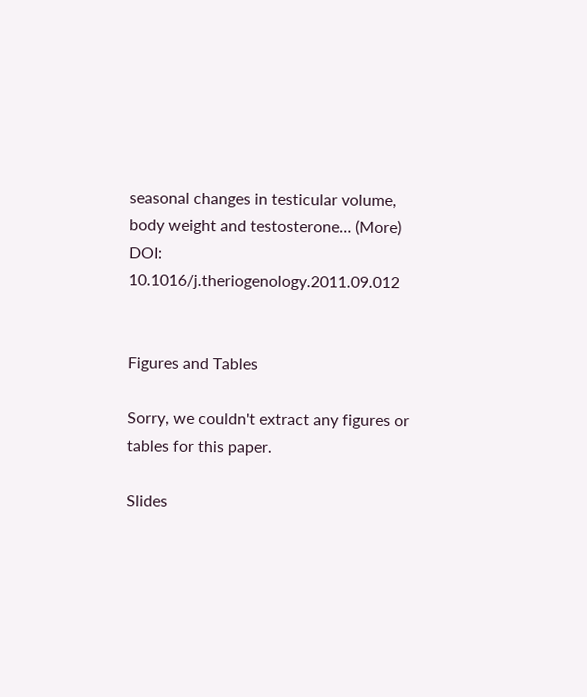seasonal changes in testicular volume, body weight and testosterone… (More)
DOI: 10.1016/j.theriogenology.2011.09.012


Figures and Tables

Sorry, we couldn't extract any figures or tables for this paper.

Slides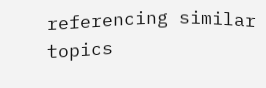referencing similar topics